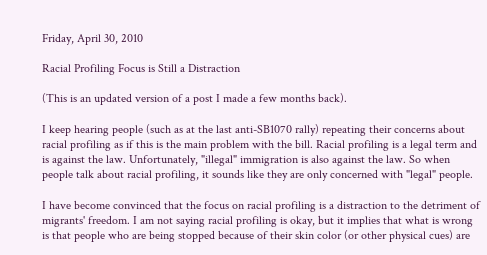Friday, April 30, 2010

Racial Profiling Focus is Still a Distraction

(This is an updated version of a post I made a few months back).

I keep hearing people (such as at the last anti-SB1070 rally) repeating their concerns about racial profiling as if this is the main problem with the bill. Racial profiling is a legal term and is against the law. Unfortunately, "illegal" immigration is also against the law. So when people talk about racial profiling, it sounds like they are only concerned with "legal" people.

I have become convinced that the focus on racial profiling is a distraction to the detriment of migrants' freedom. I am not saying racial profiling is okay, but it implies that what is wrong is that people who are being stopped because of their skin color (or other physical cues) are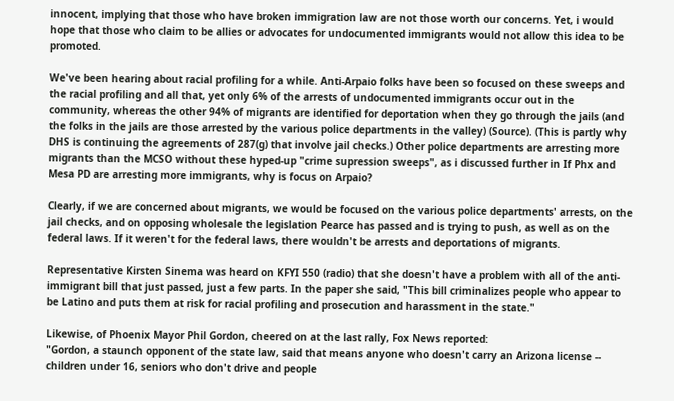innocent, implying that those who have broken immigration law are not those worth our concerns. Yet, i would hope that those who claim to be allies or advocates for undocumented immigrants would not allow this idea to be promoted.

We've been hearing about racial profiling for a while. Anti-Arpaio folks have been so focused on these sweeps and the racial profiling and all that, yet only 6% of the arrests of undocumented immigrants occur out in the community, whereas the other 94% of migrants are identified for deportation when they go through the jails (and the folks in the jails are those arrested by the various police departments in the valley) (Source). (This is partly why DHS is continuing the agreements of 287(g) that involve jail checks.) Other police departments are arresting more migrants than the MCSO without these hyped-up "crime supression sweeps", as i discussed further in If Phx and Mesa PD are arresting more immigrants, why is focus on Arpaio?

Clearly, if we are concerned about migrants, we would be focused on the various police departments' arrests, on the jail checks, and on opposing wholesale the legislation Pearce has passed and is trying to push, as well as on the federal laws. If it weren't for the federal laws, there wouldn't be arrests and deportations of migrants.

Representative Kirsten Sinema was heard on KFYI 550 (radio) that she doesn't have a problem with all of the anti-immigrant bill that just passed, just a few parts. In the paper she said, "This bill criminalizes people who appear to be Latino and puts them at risk for racial profiling and prosecution and harassment in the state."

Likewise, of Phoenix Mayor Phil Gordon, cheered on at the last rally, Fox News reported:
"Gordon, a staunch opponent of the state law, said that means anyone who doesn't carry an Arizona license -- children under 16, seniors who don't drive and people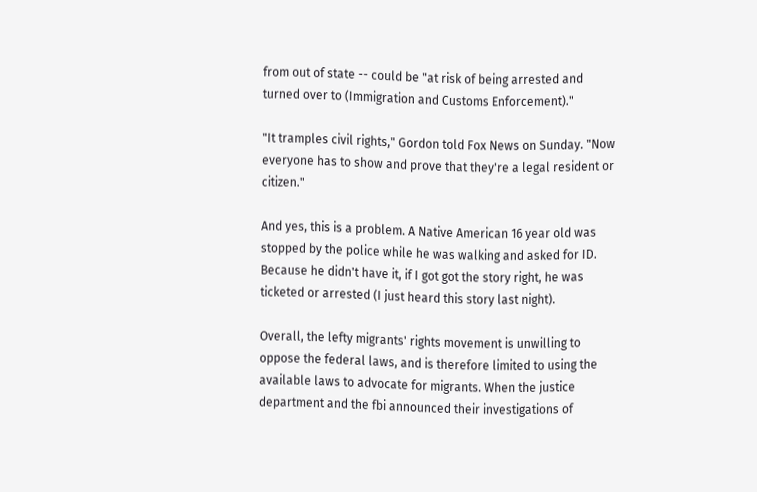from out of state -- could be "at risk of being arrested and turned over to (Immigration and Customs Enforcement)."

"It tramples civil rights," Gordon told Fox News on Sunday. "Now everyone has to show and prove that they're a legal resident or citizen."

And yes, this is a problem. A Native American 16 year old was stopped by the police while he was walking and asked for ID. Because he didn't have it, if I got got the story right, he was ticketed or arrested (I just heard this story last night).

Overall, the lefty migrants' rights movement is unwilling to oppose the federal laws, and is therefore limited to using the available laws to advocate for migrants. When the justice department and the fbi announced their investigations of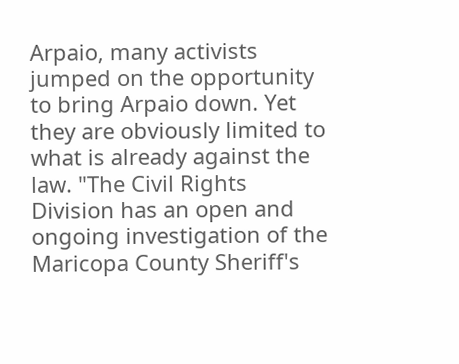Arpaio, many activists jumped on the opportunity to bring Arpaio down. Yet they are obviously limited to what is already against the law. "The Civil Rights Division has an open and ongoing investigation of the Maricopa County Sheriff's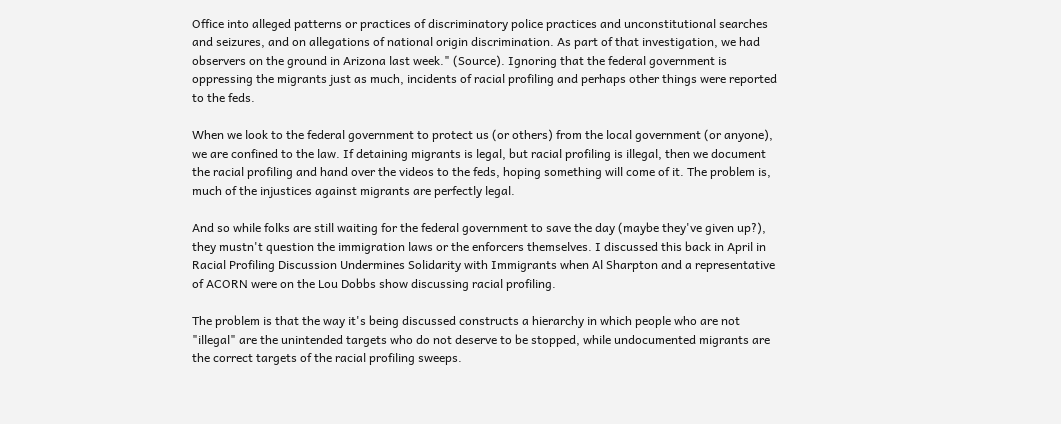Office into alleged patterns or practices of discriminatory police practices and unconstitutional searches and seizures, and on allegations of national origin discrimination. As part of that investigation, we had observers on the ground in Arizona last week." (Source). Ignoring that the federal government is oppressing the migrants just as much, incidents of racial profiling and perhaps other things were reported to the feds.

When we look to the federal government to protect us (or others) from the local government (or anyone), we are confined to the law. If detaining migrants is legal, but racial profiling is illegal, then we document the racial profiling and hand over the videos to the feds, hoping something will come of it. The problem is, much of the injustices against migrants are perfectly legal.

And so while folks are still waiting for the federal government to save the day (maybe they've given up?), they mustn't question the immigration laws or the enforcers themselves. I discussed this back in April in Racial Profiling Discussion Undermines Solidarity with Immigrants when Al Sharpton and a representative of ACORN were on the Lou Dobbs show discussing racial profiling.

The problem is that the way it's being discussed constructs a hierarchy in which people who are not "illegal" are the unintended targets who do not deserve to be stopped, while undocumented migrants are the correct targets of the racial profiling sweeps.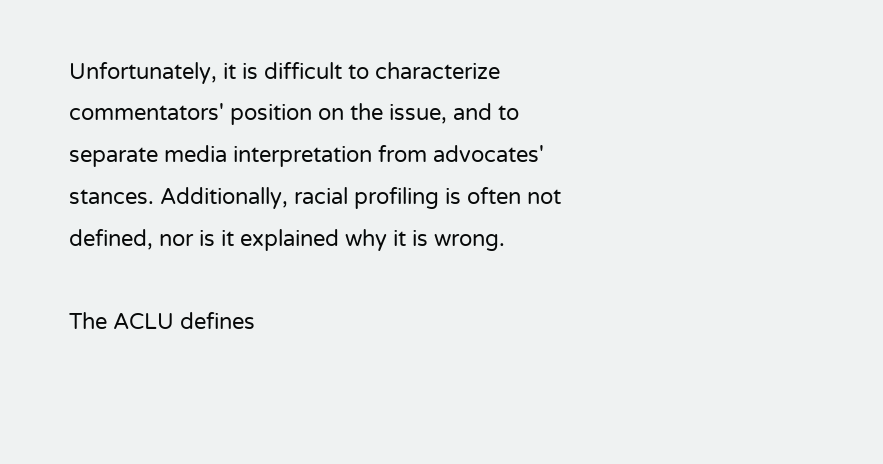Unfortunately, it is difficult to characterize commentators' position on the issue, and to separate media interpretation from advocates' stances. Additionally, racial profiling is often not defined, nor is it explained why it is wrong.

The ACLU defines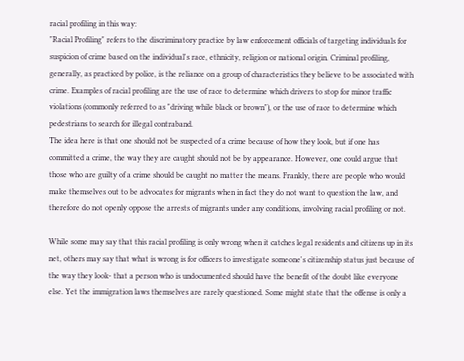racial profiling in this way:
"Racial Profiling" refers to the discriminatory practice by law enforcement officials of targeting individuals for suspicion of crime based on the individual's race, ethnicity, religion or national origin. Criminal profiling, generally, as practiced by police, is the reliance on a group of characteristics they believe to be associated with crime. Examples of racial profiling are the use of race to determine which drivers to stop for minor traffic violations (commonly referred to as "driving while black or brown"), or the use of race to determine which pedestrians to search for illegal contraband.
The idea here is that one should not be suspected of a crime because of how they look, but if one has committed a crime, the way they are caught should not be by appearance. However, one could argue that those who are guilty of a crime should be caught no matter the means. Frankly, there are people who would make themselves out to be advocates for migrants when in fact they do not want to question the law, and therefore do not openly oppose the arrests of migrants under any conditions, involving racial profiling or not.

While some may say that this racial profiling is only wrong when it catches legal residents and citizens up in its net, others may say that what is wrong is for officers to investigate someone's citizenship status just because of the way they look- that a person who is undocumented should have the benefit of the doubt like everyone else. Yet the immigration laws themselves are rarely questioned. Some might state that the offense is only a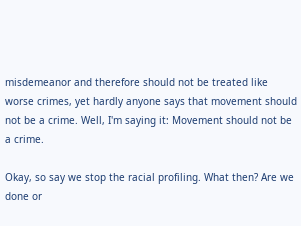misdemeanor and therefore should not be treated like worse crimes, yet hardly anyone says that movement should not be a crime. Well, I'm saying it: Movement should not be a crime.

Okay, so say we stop the racial profiling. What then? Are we done or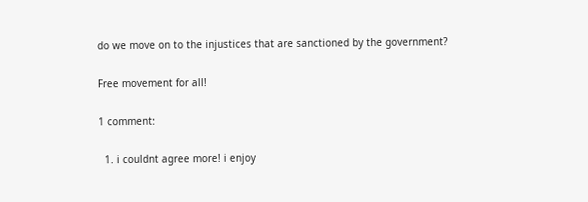do we move on to the injustices that are sanctioned by the government?

Free movement for all!

1 comment:

  1. i couldnt agree more! i enjoy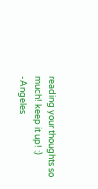reading your thoughts so much! keep it up! :) -Angeles